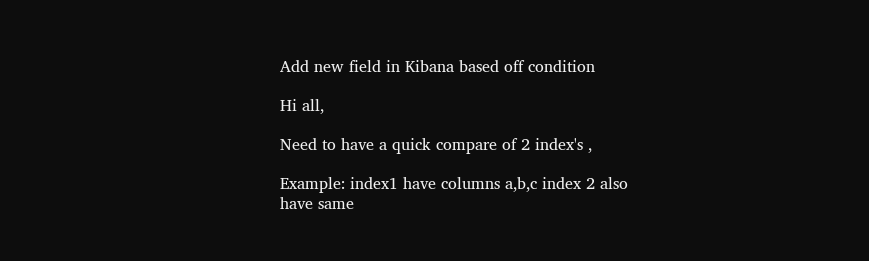Add new field in Kibana based off condition

Hi all,

Need to have a quick compare of 2 index's ,

Example: index1 have columns a,b,c index 2 also have same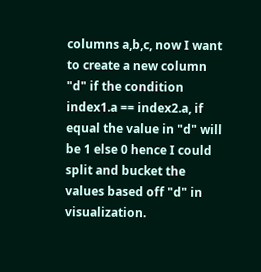columns a,b,c, now I want to create a new column "d" if the condition index1.a == index2.a, if equal the value in "d" will be 1 else 0 hence I could split and bucket the values based off "d" in visualization.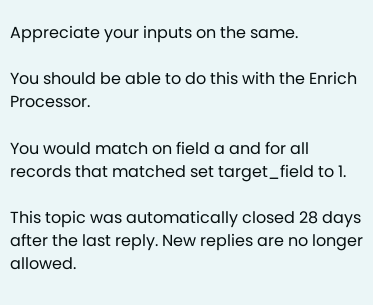Appreciate your inputs on the same.

You should be able to do this with the Enrich Processor.

You would match on field a and for all records that matched set target_field to 1.

This topic was automatically closed 28 days after the last reply. New replies are no longer allowed.